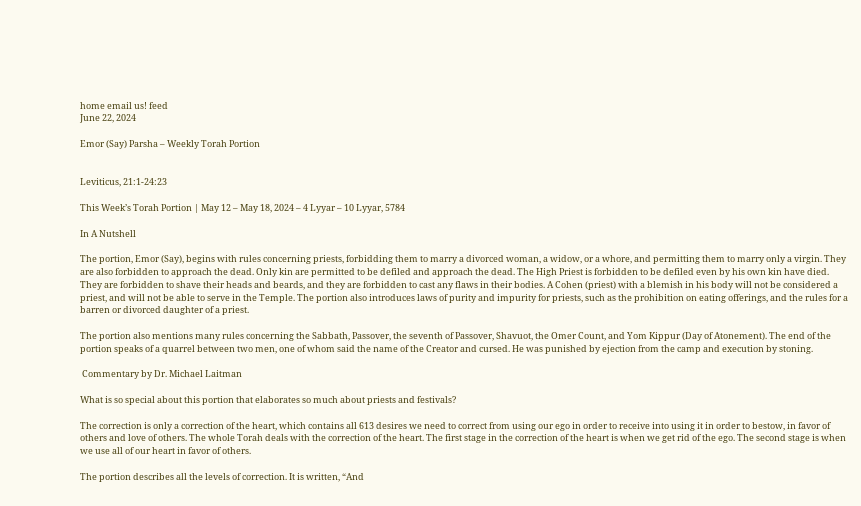home email us! feed
June 22, 2024

Emor (Say) Parsha – Weekly Torah Portion


Leviticus, 21:1-24:23

This Week’s Torah Portion | May 12 – May 18, 2024 – 4 Lyyar – 10 Lyyar, 5784

In A Nutshell

The portion, Emor (Say), begins with rules concerning priests, forbidding them to marry a divorced woman, a widow, or a whore, and permitting them to marry only a virgin. They are also forbidden to approach the dead. Only kin are permitted to be defiled and approach the dead. The High Priest is forbidden to be defiled even by his own kin have died. They are forbidden to shave their heads and beards, and they are forbidden to cast any flaws in their bodies. A Cohen (priest) with a blemish in his body will not be considered a priest, and will not be able to serve in the Temple. The portion also introduces laws of purity and impurity for priests, such as the prohibition on eating offerings, and the rules for a barren or divorced daughter of a priest.

The portion also mentions many rules concerning the Sabbath, Passover, the seventh of Passover, Shavuot, the Omer Count, and Yom Kippur (Day of Atonement). The end of the portion speaks of a quarrel between two men, one of whom said the name of the Creator and cursed. He was punished by ejection from the camp and execution by stoning.

 Commentary by Dr. Michael Laitman

What is so special about this portion that elaborates so much about priests and festivals?

The correction is only a correction of the heart, which contains all 613 desires we need to correct from using our ego in order to receive into using it in order to bestow, in favor of others and love of others. The whole Torah deals with the correction of the heart. The first stage in the correction of the heart is when we get rid of the ego. The second stage is when we use all of our heart in favor of others.

The portion describes all the levels of correction. It is written, “And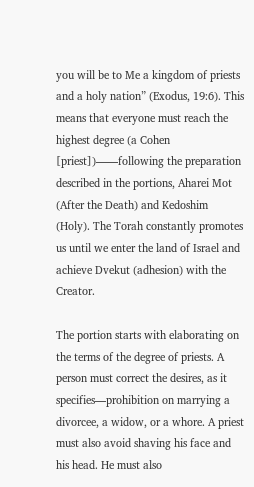you will be to Me a kingdom of priests and a holy nation” (Exodus, 19:6). This means that everyone must reach the highest degree (a Cohen [priest])——following the preparation described in the portions, Aharei Mot (After the Death) and Kedoshim (Holy). The Torah constantly promotes us until we enter the land of Israel and achieve Dvekut (adhesion) with the Creator.

The portion starts with elaborating on the terms of the degree of priests. A person must correct the desires, as it specifies—prohibition on marrying a divorcee, a widow, or a whore. A priest must also avoid shaving his face and his head. He must also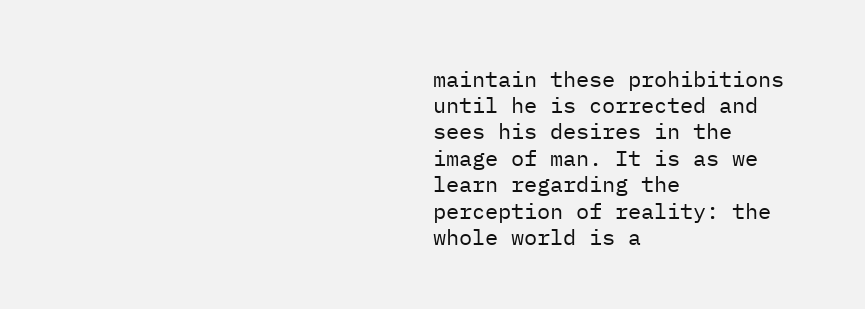maintain these prohibitions until he is corrected and sees his desires in the image of man. It is as we learn regarding the perception of reality: the whole world is a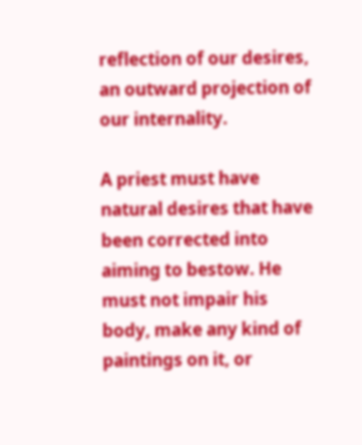reflection of our desires, an outward projection of our internality.

A priest must have natural desires that have been corrected into aiming to bestow. He must not impair his body, make any kind of paintings on it, or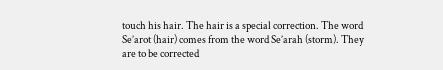touch his hair. The hair is a special correction. The word Se’arot (hair) comes from the word Se’arah (storm). They are to be corrected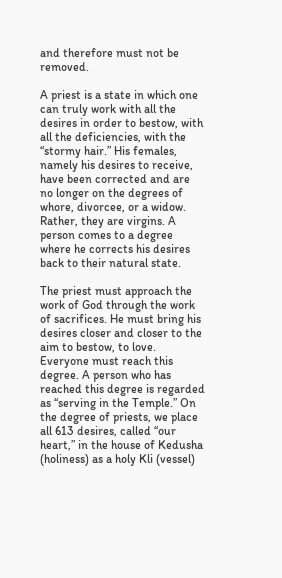and therefore must not be removed.

A priest is a state in which one can truly work with all the desires in order to bestow, with all the deficiencies, with the “stormy hair.” His females, namely his desires to receive, have been corrected and are no longer on the degrees of whore, divorcee, or a widow. Rather, they are virgins. A person comes to a degree where he corrects his desires back to their natural state.

The priest must approach the work of God through the work of sacrifices. He must bring his desires closer and closer to the aim to bestow, to love. Everyone must reach this degree. A person who has reached this degree is regarded as “serving in the Temple.” On the degree of priests, we place all 613 desires, called “our heart,” in the house of Kedusha (holiness) as a holy Kli (vessel)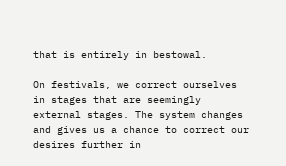that is entirely in bestowal.

On festivals, we correct ourselves in stages that are seemingly external stages. The system changes and gives us a chance to correct our desires further in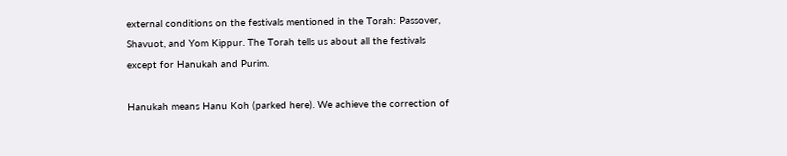external conditions on the festivals mentioned in the Torah: Passover, Shavuot, and Yom Kippur. The Torah tells us about all the festivals except for Hanukah and Purim.

Hanukah means Hanu Koh (parked here). We achieve the correction of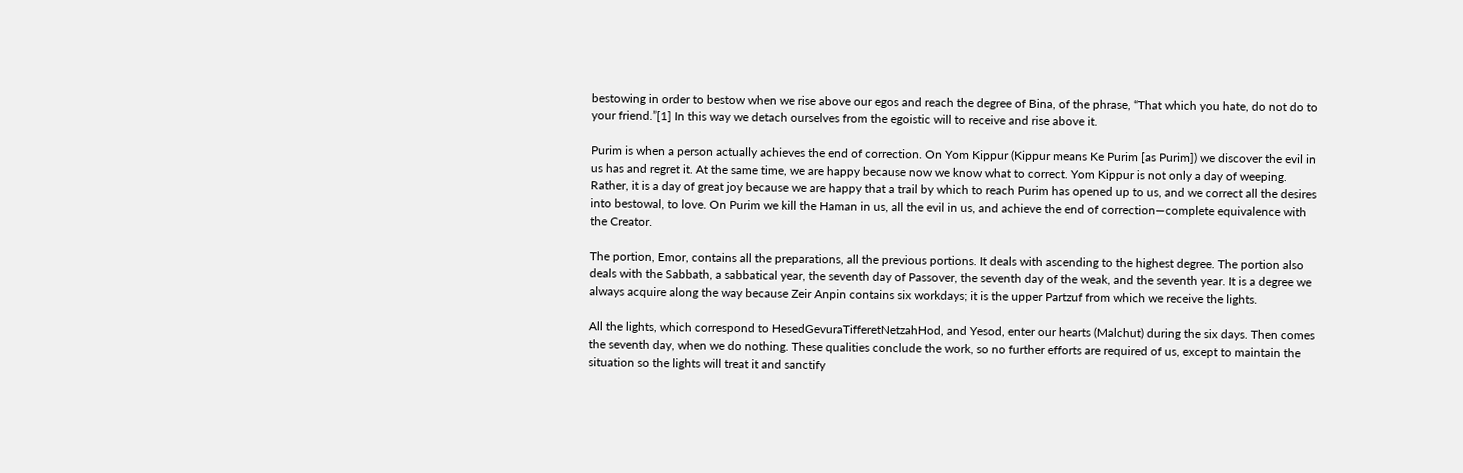bestowing in order to bestow when we rise above our egos and reach the degree of Bina, of the phrase, “That which you hate, do not do to your friend.”[1] In this way we detach ourselves from the egoistic will to receive and rise above it.

Purim is when a person actually achieves the end of correction. On Yom Kippur (Kippur means Ke Purim [as Purim]) we discover the evil in us has and regret it. At the same time, we are happy because now we know what to correct. Yom Kippur is not only a day of weeping. Rather, it is a day of great joy because we are happy that a trail by which to reach Purim has opened up to us, and we correct all the desires into bestowal, to love. On Purim we kill the Haman in us, all the evil in us, and achieve the end of correction—complete equivalence with the Creator.

The portion, Emor, contains all the preparations, all the previous portions. It deals with ascending to the highest degree. The portion also deals with the Sabbath, a sabbatical year, the seventh day of Passover, the seventh day of the weak, and the seventh year. It is a degree we always acquire along the way because Zeir Anpin contains six workdays; it is the upper Partzuf from which we receive the lights.

All the lights, which correspond to HesedGevuraTifferetNetzahHod, and Yesod, enter our hearts (Malchut) during the six days. Then comes the seventh day, when we do nothing. These qualities conclude the work, so no further efforts are required of us, except to maintain the situation so the lights will treat it and sanctify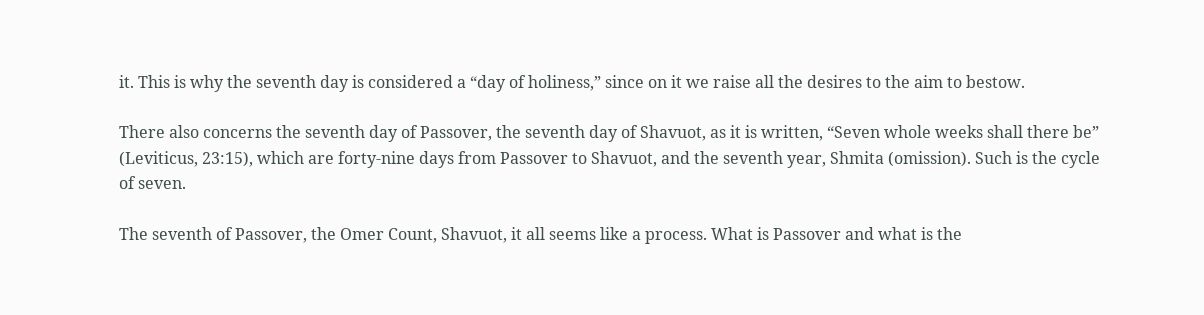it. This is why the seventh day is considered a “day of holiness,” since on it we raise all the desires to the aim to bestow.

There also concerns the seventh day of Passover, the seventh day of Shavuot, as it is written, “Seven whole weeks shall there be” (Leviticus, 23:15), which are forty-nine days from Passover to Shavuot, and the seventh year, Shmita (omission). Such is the cycle of seven.

The seventh of Passover, the Omer Count, Shavuot, it all seems like a process. What is Passover and what is the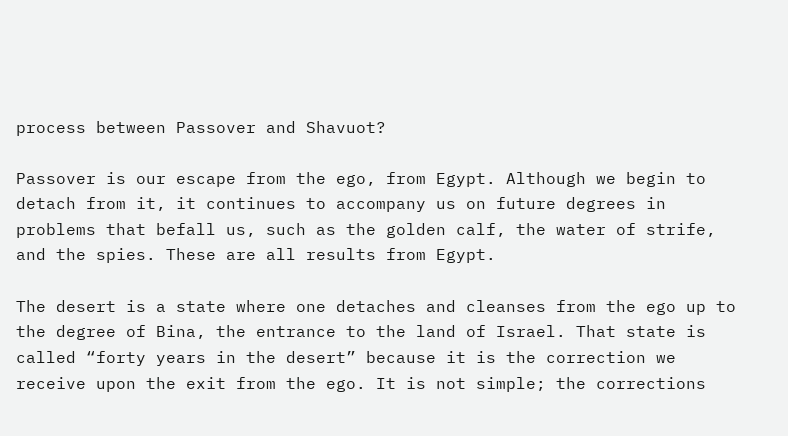process between Passover and Shavuot?

Passover is our escape from the ego, from Egypt. Although we begin to detach from it, it continues to accompany us on future degrees in problems that befall us, such as the golden calf, the water of strife, and the spies. These are all results from Egypt.

The desert is a state where one detaches and cleanses from the ego up to the degree of Bina, the entrance to the land of Israel. That state is called “forty years in the desert” because it is the correction we receive upon the exit from the ego. It is not simple; the corrections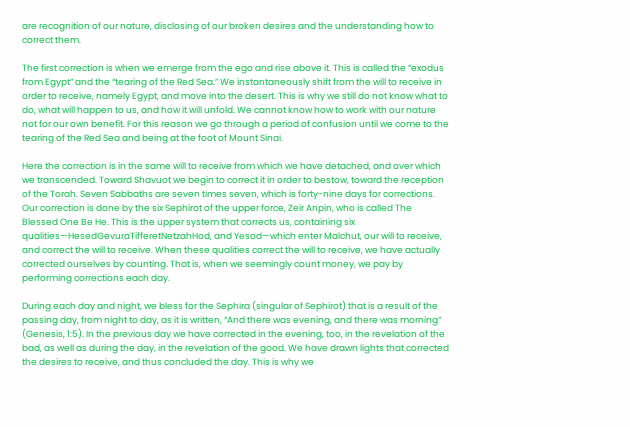are recognition of our nature, disclosing of our broken desires and the understanding how to correct them.

The first correction is when we emerge from the ego and rise above it. This is called the “exodus from Egypt” and the “tearing of the Red Sea.” We instantaneously shift from the will to receive in order to receive, namely Egypt, and move into the desert. This is why we still do not know what to do, what will happen to us, and how it will unfold. We cannot know how to work with our nature not for our own benefit. For this reason we go through a period of confusion until we come to the tearing of the Red Sea and being at the foot of Mount Sinai.

Here the correction is in the same will to receive from which we have detached, and over which we transcended. Toward Shavuot we begin to correct it in order to bestow, toward the reception of the Torah. Seven Sabbaths are seven times seven, which is forty-nine days for corrections. Our correction is done by the six Sephirot of the upper force, Zeir Anpin, who is called The Blessed One Be He. This is the upper system that corrects us, containing six qualities—HesedGevuraTifferetNetzahHod, and Yesod—which enter Malchut, our will to receive, and correct the will to receive. When these qualities correct the will to receive, we have actually corrected ourselves by counting. That is, when we seemingly count money, we pay by performing corrections each day.

During each day and night, we bless for the Sephira (singular of Sephirot) that is a result of the passing day, from night to day, as it is written, “And there was evening, and there was morning” (Genesis, 1:5). In the previous day we have corrected in the evening, too, in the revelation of the bad, as well as during the day, in the revelation of the good. We have drawn lights that corrected the desires to receive, and thus concluded the day. This is why we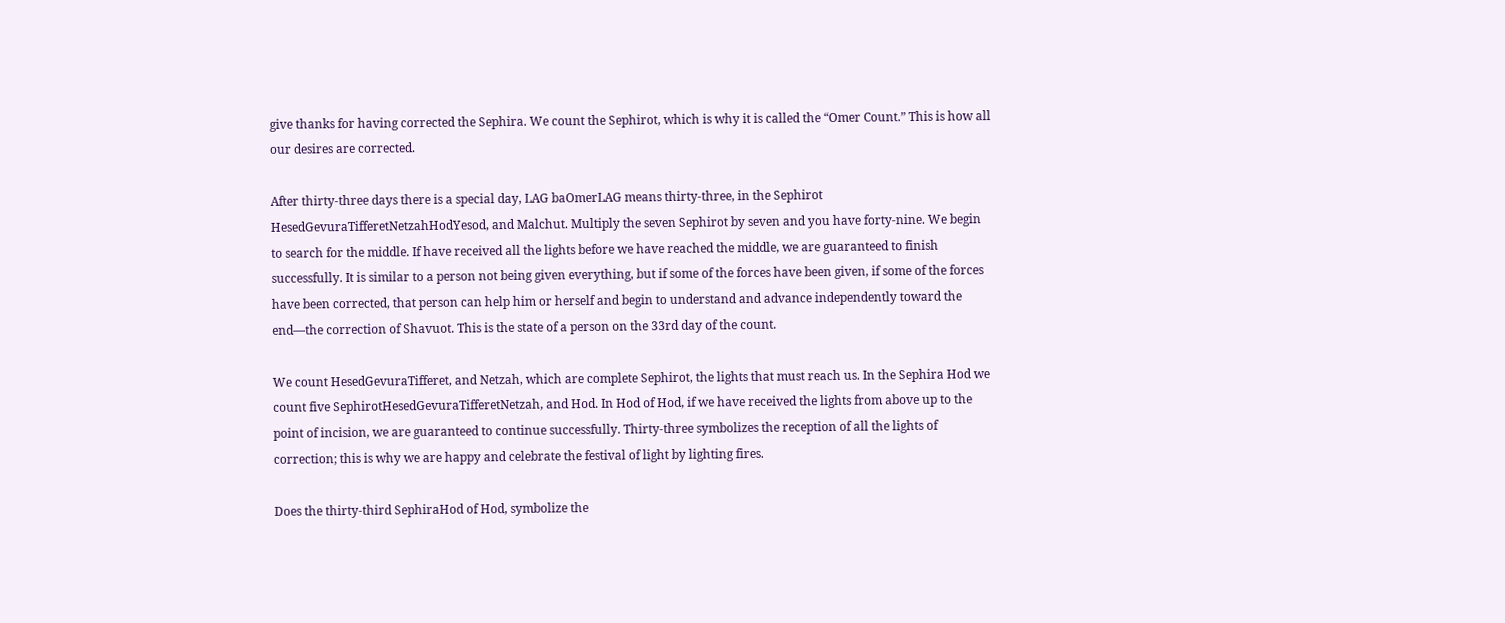give thanks for having corrected the Sephira. We count the Sephirot, which is why it is called the “Omer Count.” This is how all our desires are corrected.

After thirty-three days there is a special day, LAG baOmerLAG means thirty-three, in the Sephirot HesedGevuraTifferetNetzahHodYesod, and Malchut. Multiply the seven Sephirot by seven and you have forty-nine. We begin to search for the middle. If have received all the lights before we have reached the middle, we are guaranteed to finish successfully. It is similar to a person not being given everything, but if some of the forces have been given, if some of the forces have been corrected, that person can help him or herself and begin to understand and advance independently toward the end—the correction of Shavuot. This is the state of a person on the 33rd day of the count.

We count HesedGevuraTifferet, and Netzah, which are complete Sephirot, the lights that must reach us. In the Sephira Hod we count five SephirotHesedGevuraTifferetNetzah, and Hod. In Hod of Hod, if we have received the lights from above up to the point of incision, we are guaranteed to continue successfully. Thirty-three symbolizes the reception of all the lights of correction; this is why we are happy and celebrate the festival of light by lighting fires.

Does the thirty-third SephiraHod of Hod, symbolize the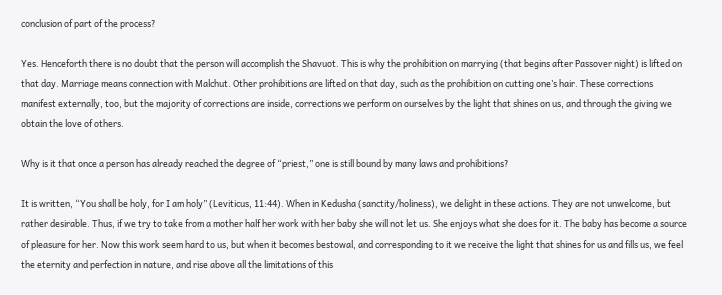conclusion of part of the process?

Yes. Henceforth there is no doubt that the person will accomplish the Shavuot. This is why the prohibition on marrying (that begins after Passover night) is lifted on that day. Marriage means connection with Malchut. Other prohibitions are lifted on that day, such as the prohibition on cutting one’s hair. These corrections manifest externally, too, but the majority of corrections are inside, corrections we perform on ourselves by the light that shines on us, and through the giving we obtain the love of others.

Why is it that once a person has already reached the degree of “priest,” one is still bound by many laws and prohibitions?

It is written, “You shall be holy, for I am holy” (Leviticus, 11:44). When in Kedusha (sanctity/holiness), we delight in these actions. They are not unwelcome, but rather desirable. Thus, if we try to take from a mother half her work with her baby she will not let us. She enjoys what she does for it. The baby has become a source of pleasure for her. Now this work seem hard to us, but when it becomes bestowal, and corresponding to it we receive the light that shines for us and fills us, we feel the eternity and perfection in nature, and rise above all the limitations of this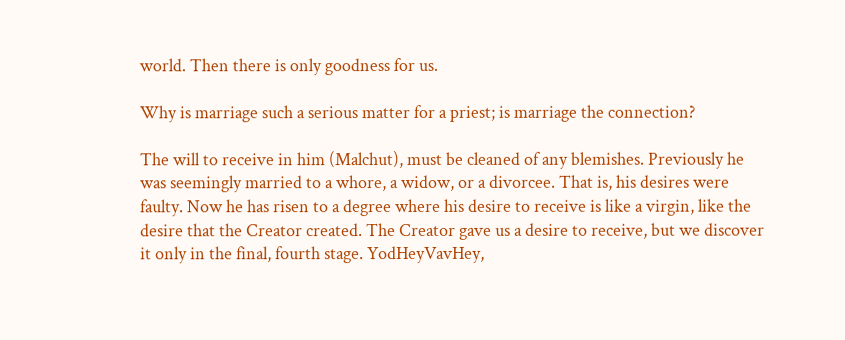world. Then there is only goodness for us.

Why is marriage such a serious matter for a priest; is marriage the connection?

The will to receive in him (Malchut), must be cleaned of any blemishes. Previously he was seemingly married to a whore, a widow, or a divorcee. That is, his desires were faulty. Now he has risen to a degree where his desire to receive is like a virgin, like the desire that the Creator created. The Creator gave us a desire to receive, but we discover it only in the final, fourth stage. YodHeyVavHey,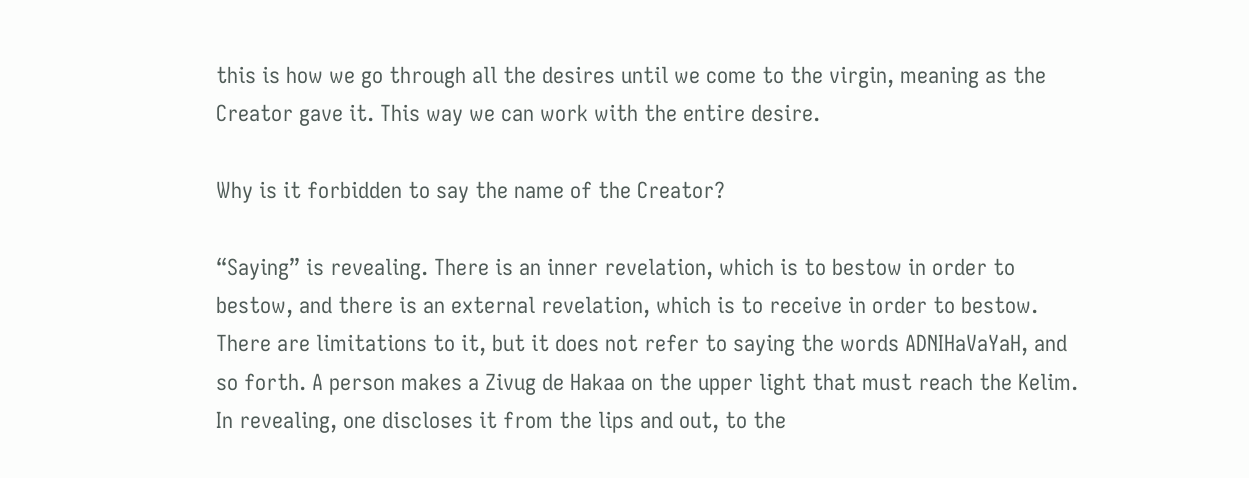this is how we go through all the desires until we come to the virgin, meaning as the Creator gave it. This way we can work with the entire desire.

Why is it forbidden to say the name of the Creator?

“Saying” is revealing. There is an inner revelation, which is to bestow in order to bestow, and there is an external revelation, which is to receive in order to bestow. There are limitations to it, but it does not refer to saying the words ADNIHaVaYaH, and so forth. A person makes a Zivug de Hakaa on the upper light that must reach the Kelim. In revealing, one discloses it from the lips and out, to the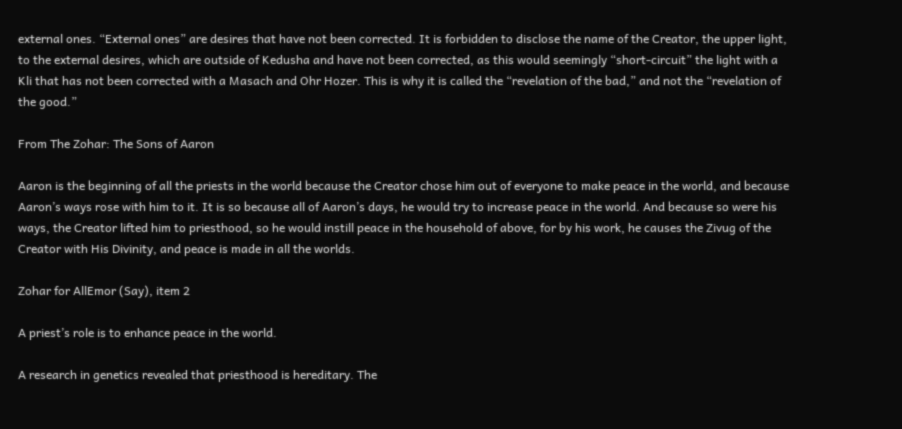external ones. “External ones” are desires that have not been corrected. It is forbidden to disclose the name of the Creator, the upper light, to the external desires, which are outside of Kedusha and have not been corrected, as this would seemingly “short-circuit” the light with a Kli that has not been corrected with a Masach and Ohr Hozer. This is why it is called the “revelation of the bad,” and not the “revelation of the good.”

From The Zohar: The Sons of Aaron

Aaron is the beginning of all the priests in the world because the Creator chose him out of everyone to make peace in the world, and because Aaron’s ways rose with him to it. It is so because all of Aaron’s days, he would try to increase peace in the world. And because so were his ways, the Creator lifted him to priesthood, so he would instill peace in the household of above, for by his work, he causes the Zivug of the Creator with His Divinity, and peace is made in all the worlds.

Zohar for AllEmor (Say), item 2

A priest’s role is to enhance peace in the world.

A research in genetics revealed that priesthood is hereditary. The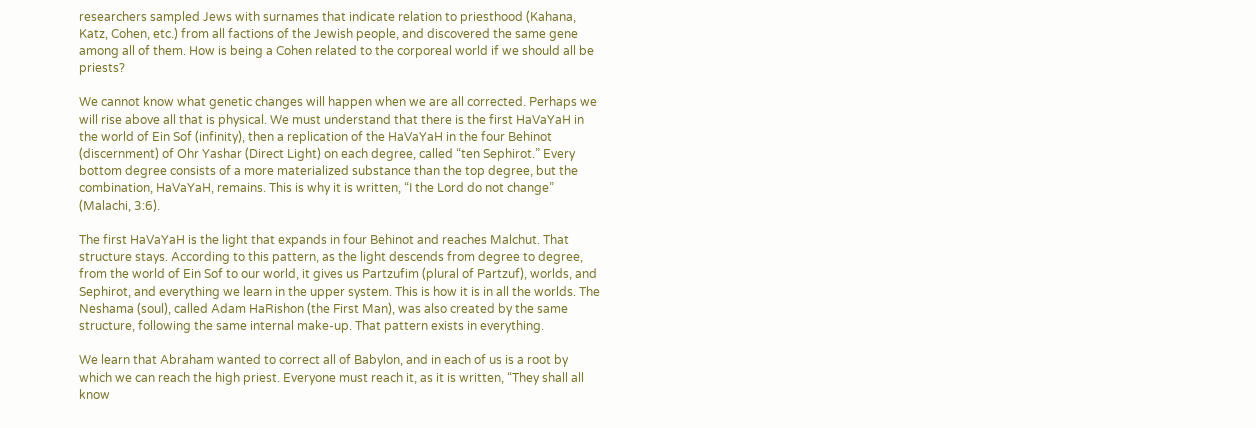researchers sampled Jews with surnames that indicate relation to priesthood (Kahana, Katz, Cohen, etc.) from all factions of the Jewish people, and discovered the same gene among all of them. How is being a Cohen related to the corporeal world if we should all be priests?

We cannot know what genetic changes will happen when we are all corrected. Perhaps we will rise above all that is physical. We must understand that there is the first HaVaYaH in the world of Ein Sof (infinity), then a replication of the HaVaYaH in the four Behinot (discernment) of Ohr Yashar (Direct Light) on each degree, called “ten Sephirot.” Every bottom degree consists of a more materialized substance than the top degree, but the combination, HaVaYaH, remains. This is why it is written, “I the Lord do not change” (Malachi, 3:6).

The first HaVaYaH is the light that expands in four Behinot and reaches Malchut. That structure stays. According to this pattern, as the light descends from degree to degree, from the world of Ein Sof to our world, it gives us Partzufim (plural of Partzuf), worlds, and Sephirot, and everything we learn in the upper system. This is how it is in all the worlds. The Neshama (soul), called Adam HaRishon (the First Man), was also created by the same structure, following the same internal make-up. That pattern exists in everything.

We learn that Abraham wanted to correct all of Babylon, and in each of us is a root by which we can reach the high priest. Everyone must reach it, as it is written, “They shall all know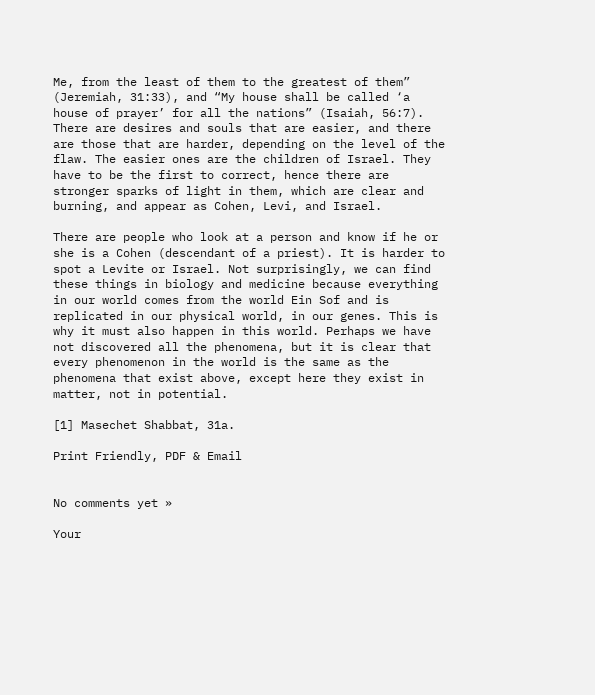Me, from the least of them to the greatest of them” (Jeremiah, 31:33), and “My house shall be called ‘a house of prayer’ for all the nations” (Isaiah, 56:7). There are desires and souls that are easier, and there are those that are harder, depending on the level of the flaw. The easier ones are the children of Israel. They have to be the first to correct, hence there are stronger sparks of light in them, which are clear and burning, and appear as Cohen, Levi, and Israel.

There are people who look at a person and know if he or she is a Cohen (descendant of a priest). It is harder to spot a Levite or Israel. Not surprisingly, we can find these things in biology and medicine because everything in our world comes from the world Ein Sof and is replicated in our physical world, in our genes. This is why it must also happen in this world. Perhaps we have not discovered all the phenomena, but it is clear that every phenomenon in the world is the same as the phenomena that exist above, except here they exist in matter, not in potential.

[1] Masechet Shabbat, 31a.

Print Friendly, PDF & Email


No comments yet »

Your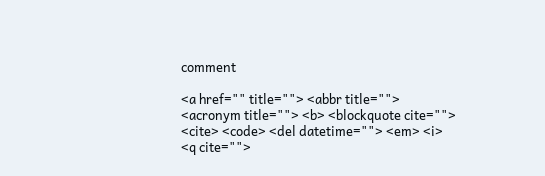comment

<a href="" title=""> <abbr title=""> <acronym title=""> <b> <blockquote cite=""> <cite> <code> <del datetime=""> <em> <i> <q cite="">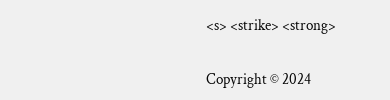<s> <strike> <strong>

Copyright © 2024